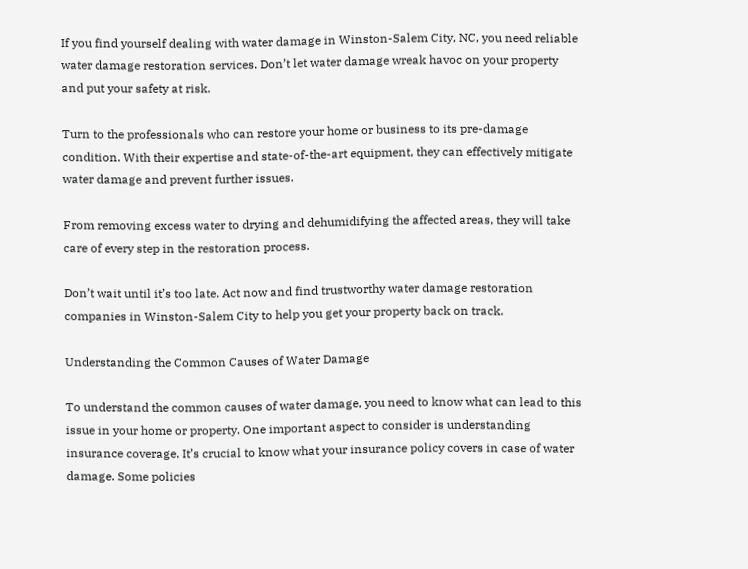If you find yourself dealing with water damage in Winston-Salem City, NC, you need reliable water damage restoration services. Don’t let water damage wreak havoc on your property and put your safety at risk.

Turn to the professionals who can restore your home or business to its pre-damage condition. With their expertise and state-of-the-art equipment, they can effectively mitigate water damage and prevent further issues.

From removing excess water to drying and dehumidifying the affected areas, they will take care of every step in the restoration process.

Don’t wait until it’s too late. Act now and find trustworthy water damage restoration companies in Winston-Salem City to help you get your property back on track.

Understanding the Common Causes of Water Damage

To understand the common causes of water damage, you need to know what can lead to this issue in your home or property. One important aspect to consider is understanding insurance coverage. It’s crucial to know what your insurance policy covers in case of water damage. Some policies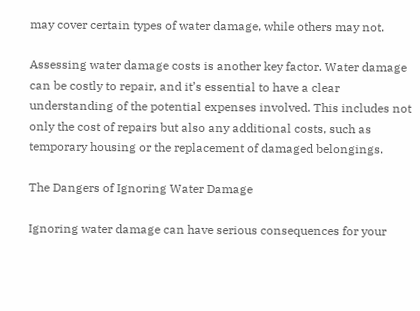may cover certain types of water damage, while others may not.

Assessing water damage costs is another key factor. Water damage can be costly to repair, and it’s essential to have a clear understanding of the potential expenses involved. This includes not only the cost of repairs but also any additional costs, such as temporary housing or the replacement of damaged belongings.

The Dangers of Ignoring Water Damage

Ignoring water damage can have serious consequences for your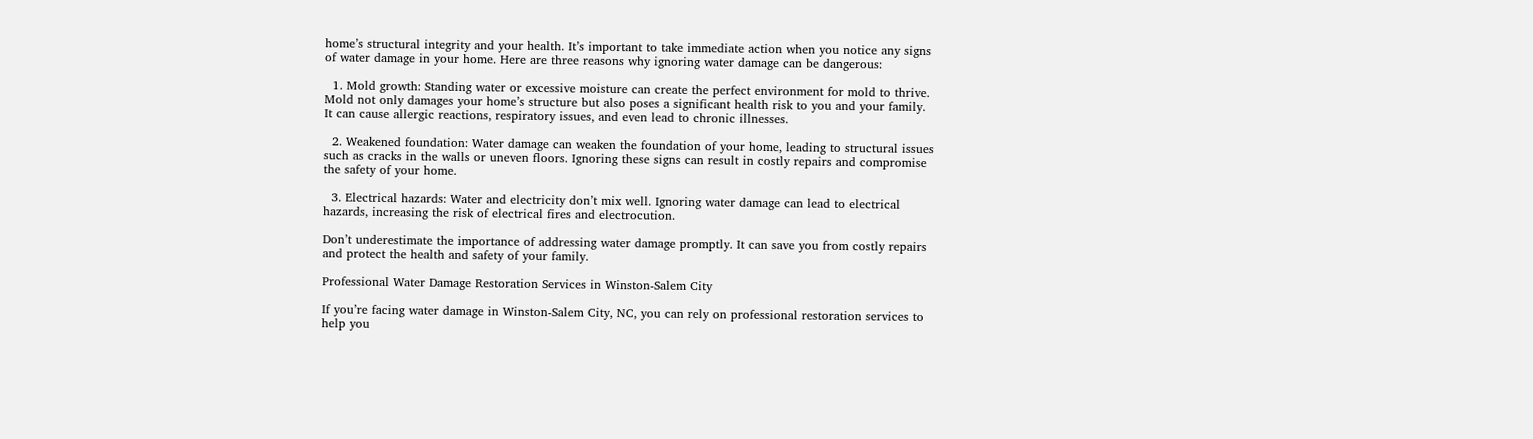home’s structural integrity and your health. It’s important to take immediate action when you notice any signs of water damage in your home. Here are three reasons why ignoring water damage can be dangerous:

  1. Mold growth: Standing water or excessive moisture can create the perfect environment for mold to thrive. Mold not only damages your home’s structure but also poses a significant health risk to you and your family. It can cause allergic reactions, respiratory issues, and even lead to chronic illnesses.

  2. Weakened foundation: Water damage can weaken the foundation of your home, leading to structural issues such as cracks in the walls or uneven floors. Ignoring these signs can result in costly repairs and compromise the safety of your home.

  3. Electrical hazards: Water and electricity don’t mix well. Ignoring water damage can lead to electrical hazards, increasing the risk of electrical fires and electrocution.

Don’t underestimate the importance of addressing water damage promptly. It can save you from costly repairs and protect the health and safety of your family.

Professional Water Damage Restoration Services in Winston-Salem City

If you’re facing water damage in Winston-Salem City, NC, you can rely on professional restoration services to help you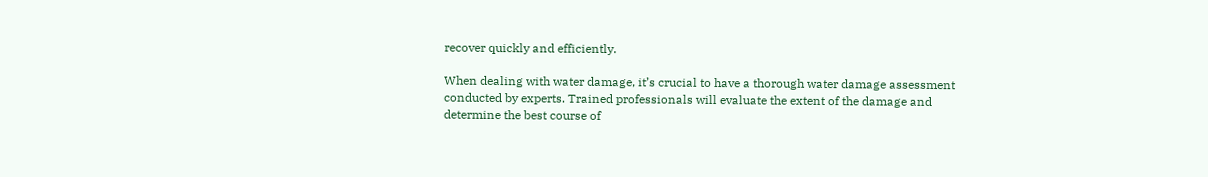recover quickly and efficiently.

When dealing with water damage, it’s crucial to have a thorough water damage assessment conducted by experts. Trained professionals will evaluate the extent of the damage and determine the best course of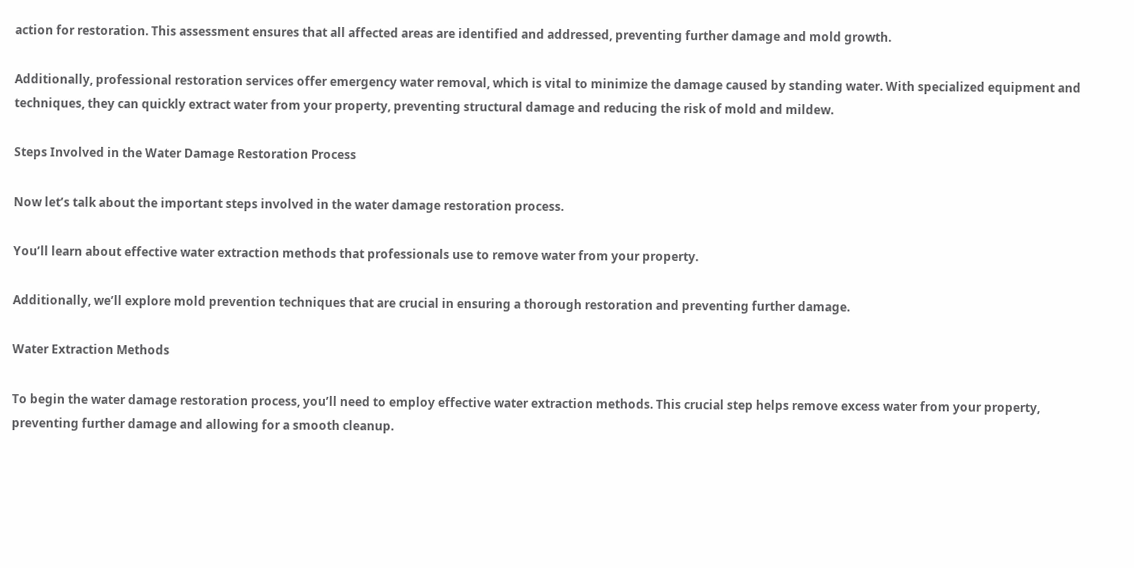action for restoration. This assessment ensures that all affected areas are identified and addressed, preventing further damage and mold growth.

Additionally, professional restoration services offer emergency water removal, which is vital to minimize the damage caused by standing water. With specialized equipment and techniques, they can quickly extract water from your property, preventing structural damage and reducing the risk of mold and mildew.

Steps Involved in the Water Damage Restoration Process

Now let’s talk about the important steps involved in the water damage restoration process.

You’ll learn about effective water extraction methods that professionals use to remove water from your property.

Additionally, we’ll explore mold prevention techniques that are crucial in ensuring a thorough restoration and preventing further damage.

Water Extraction Methods

To begin the water damage restoration process, you’ll need to employ effective water extraction methods. This crucial step helps remove excess water from your property, preventing further damage and allowing for a smooth cleanup.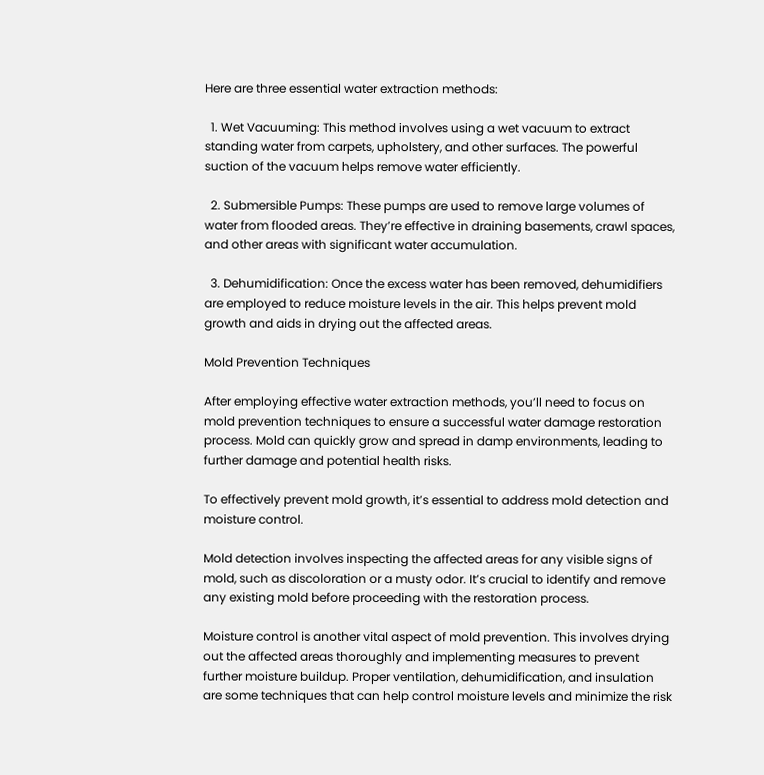Here are three essential water extraction methods:

  1. Wet Vacuuming: This method involves using a wet vacuum to extract standing water from carpets, upholstery, and other surfaces. The powerful suction of the vacuum helps remove water efficiently.

  2. Submersible Pumps: These pumps are used to remove large volumes of water from flooded areas. They’re effective in draining basements, crawl spaces, and other areas with significant water accumulation.

  3. Dehumidification: Once the excess water has been removed, dehumidifiers are employed to reduce moisture levels in the air. This helps prevent mold growth and aids in drying out the affected areas.

Mold Prevention Techniques

After employing effective water extraction methods, you’ll need to focus on mold prevention techniques to ensure a successful water damage restoration process. Mold can quickly grow and spread in damp environments, leading to further damage and potential health risks.

To effectively prevent mold growth, it’s essential to address mold detection and moisture control.

Mold detection involves inspecting the affected areas for any visible signs of mold, such as discoloration or a musty odor. It’s crucial to identify and remove any existing mold before proceeding with the restoration process.

Moisture control is another vital aspect of mold prevention. This involves drying out the affected areas thoroughly and implementing measures to prevent further moisture buildup. Proper ventilation, dehumidification, and insulation are some techniques that can help control moisture levels and minimize the risk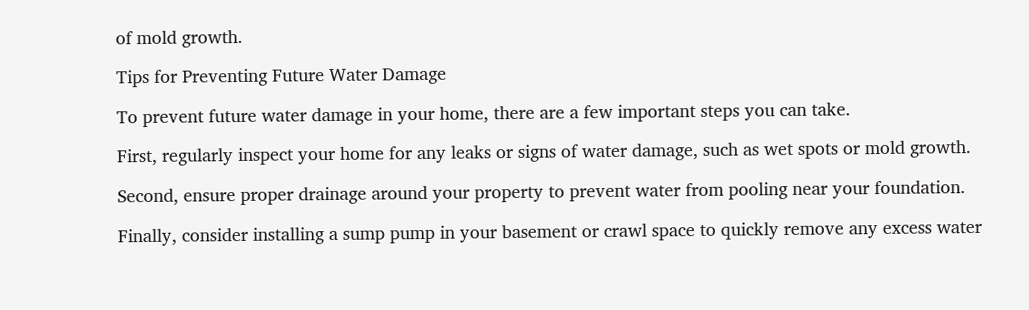of mold growth.

Tips for Preventing Future Water Damage

To prevent future water damage in your home, there are a few important steps you can take.

First, regularly inspect your home for any leaks or signs of water damage, such as wet spots or mold growth.

Second, ensure proper drainage around your property to prevent water from pooling near your foundation.

Finally, consider installing a sump pump in your basement or crawl space to quickly remove any excess water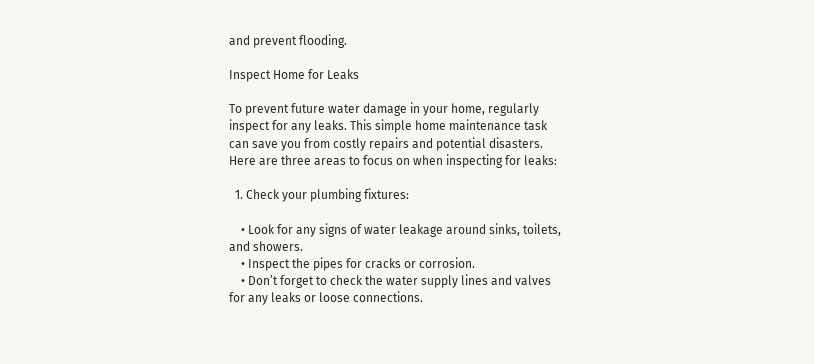and prevent flooding.

Inspect Home for Leaks

To prevent future water damage in your home, regularly inspect for any leaks. This simple home maintenance task can save you from costly repairs and potential disasters. Here are three areas to focus on when inspecting for leaks:

  1. Check your plumbing fixtures:

    • Look for any signs of water leakage around sinks, toilets, and showers.
    • Inspect the pipes for cracks or corrosion.
    • Don’t forget to check the water supply lines and valves for any leaks or loose connections.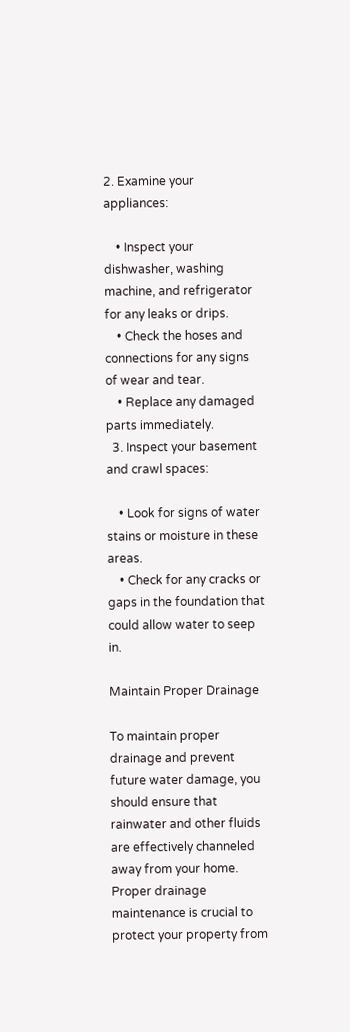2. Examine your appliances:

    • Inspect your dishwasher, washing machine, and refrigerator for any leaks or drips.
    • Check the hoses and connections for any signs of wear and tear.
    • Replace any damaged parts immediately.
  3. Inspect your basement and crawl spaces:

    • Look for signs of water stains or moisture in these areas.
    • Check for any cracks or gaps in the foundation that could allow water to seep in.

Maintain Proper Drainage

To maintain proper drainage and prevent future water damage, you should ensure that rainwater and other fluids are effectively channeled away from your home. Proper drainage maintenance is crucial to protect your property from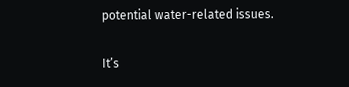potential water-related issues.

It’s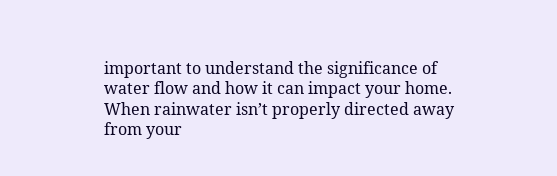important to understand the significance of water flow and how it can impact your home. When rainwater isn’t properly directed away from your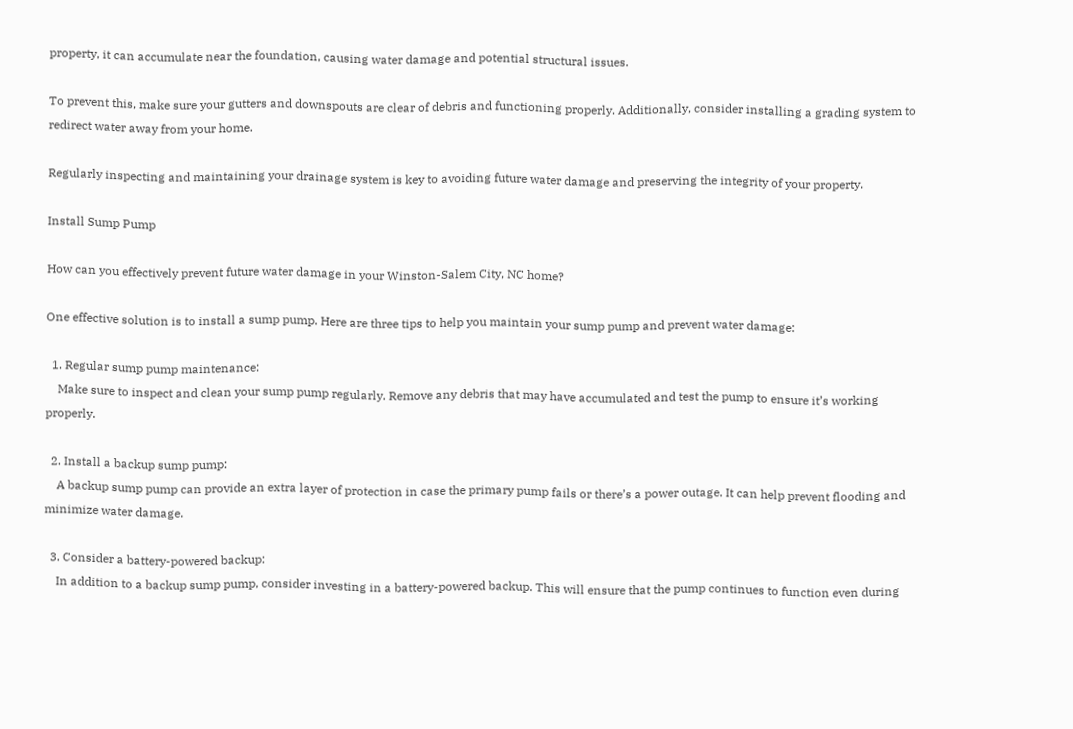property, it can accumulate near the foundation, causing water damage and potential structural issues.

To prevent this, make sure your gutters and downspouts are clear of debris and functioning properly. Additionally, consider installing a grading system to redirect water away from your home.

Regularly inspecting and maintaining your drainage system is key to avoiding future water damage and preserving the integrity of your property.

Install Sump Pump

How can you effectively prevent future water damage in your Winston-Salem City, NC home?

One effective solution is to install a sump pump. Here are three tips to help you maintain your sump pump and prevent water damage:

  1. Regular sump pump maintenance:
    Make sure to inspect and clean your sump pump regularly. Remove any debris that may have accumulated and test the pump to ensure it’s working properly.

  2. Install a backup sump pump:
    A backup sump pump can provide an extra layer of protection in case the primary pump fails or there’s a power outage. It can help prevent flooding and minimize water damage.

  3. Consider a battery-powered backup:
    In addition to a backup sump pump, consider investing in a battery-powered backup. This will ensure that the pump continues to function even during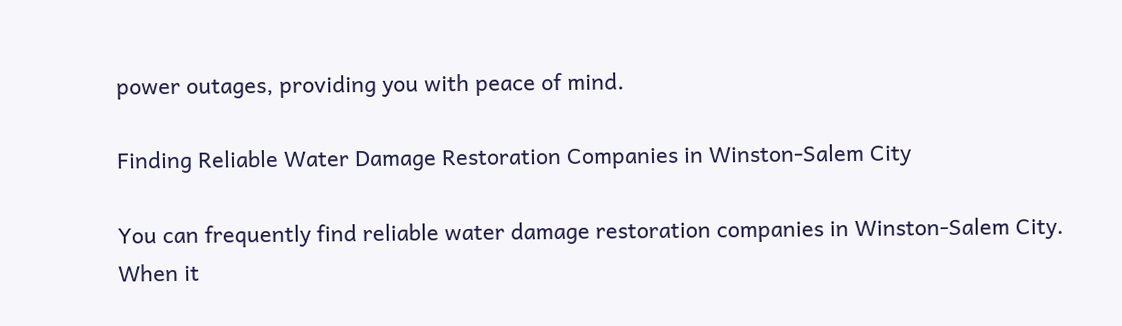power outages, providing you with peace of mind.

Finding Reliable Water Damage Restoration Companies in Winston-Salem City

You can frequently find reliable water damage restoration companies in Winston-Salem City. When it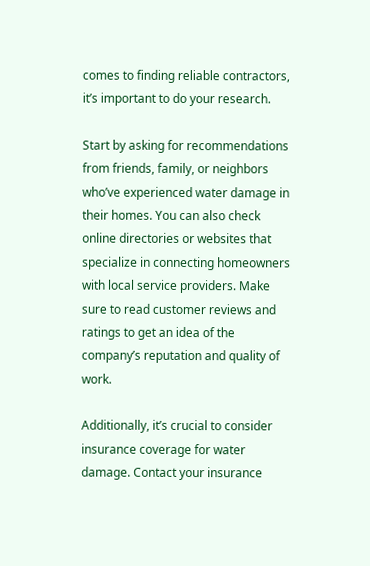comes to finding reliable contractors, it’s important to do your research.

Start by asking for recommendations from friends, family, or neighbors who’ve experienced water damage in their homes. You can also check online directories or websites that specialize in connecting homeowners with local service providers. Make sure to read customer reviews and ratings to get an idea of the company’s reputation and quality of work.

Additionally, it’s crucial to consider insurance coverage for water damage. Contact your insurance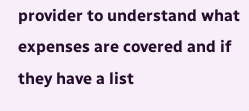provider to understand what expenses are covered and if they have a list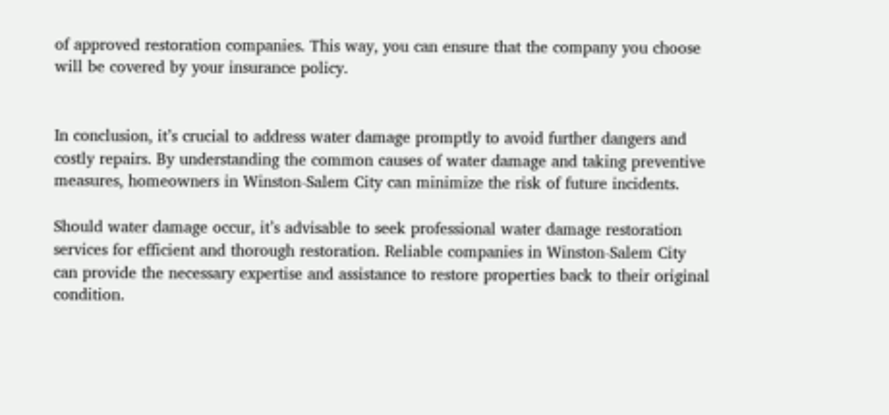of approved restoration companies. This way, you can ensure that the company you choose will be covered by your insurance policy.


In conclusion, it’s crucial to address water damage promptly to avoid further dangers and costly repairs. By understanding the common causes of water damage and taking preventive measures, homeowners in Winston-Salem City can minimize the risk of future incidents.

Should water damage occur, it’s advisable to seek professional water damage restoration services for efficient and thorough restoration. Reliable companies in Winston-Salem City can provide the necessary expertise and assistance to restore properties back to their original condition.